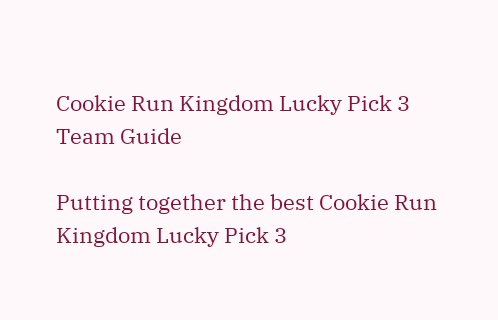Cookie Run Kingdom Lucky Pick 3 Team Guide

Putting together the best Cookie Run Kingdom Lucky Pick 3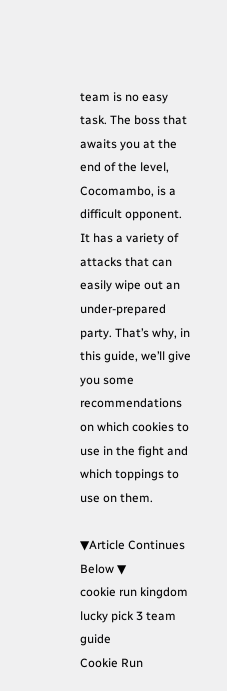team is no easy task. The boss that awaits you at the end of the level, Cocomambo, is a difficult opponent. It has a variety of attacks that can easily wipe out an under-prepared party. That’s why, in this guide, we’ll give you some recommendations on which cookies to use in the fight and which toppings to use on them.

▼Article Continues Below ▼
cookie run kingdom lucky pick 3 team guide
Cookie Run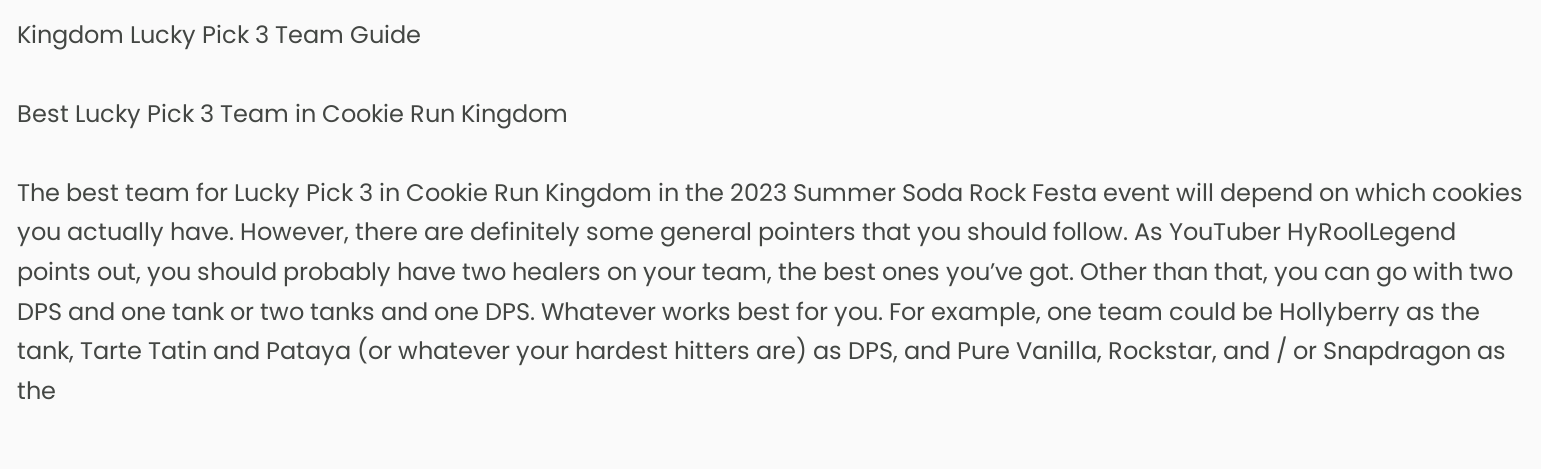Kingdom Lucky Pick 3 Team Guide

Best Lucky Pick 3 Team in Cookie Run Kingdom

The best team for Lucky Pick 3 in Cookie Run Kingdom in the 2023 Summer Soda Rock Festa event will depend on which cookies you actually have. However, there are definitely some general pointers that you should follow. As YouTuber HyRoolLegend points out, you should probably have two healers on your team, the best ones you’ve got. Other than that, you can go with two DPS and one tank or two tanks and one DPS. Whatever works best for you. For example, one team could be Hollyberry as the tank, Tarte Tatin and Pataya (or whatever your hardest hitters are) as DPS, and Pure Vanilla, Rockstar, and / or Snapdragon as the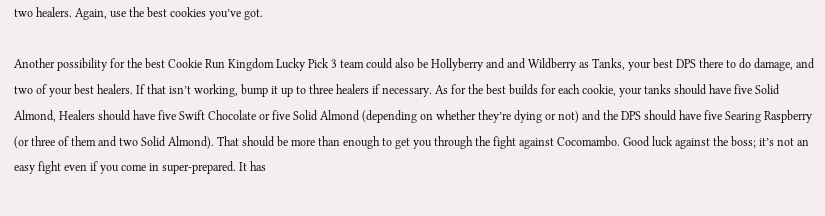two healers. Again, use the best cookies you’ve got.

Another possibility for the best Cookie Run Kingdom Lucky Pick 3 team could also be Hollyberry and and Wildberry as Tanks, your best DPS there to do damage, and two of your best healers. If that isn’t working, bump it up to three healers if necessary. As for the best builds for each cookie, your tanks should have five Solid Almond, Healers should have five Swift Chocolate or five Solid Almond (depending on whether they’re dying or not) and the DPS should have five Searing Raspberry (or three of them and two Solid Almond). That should be more than enough to get you through the fight against Cocomambo. Good luck against the boss; it’s not an easy fight even if you come in super-prepared. It has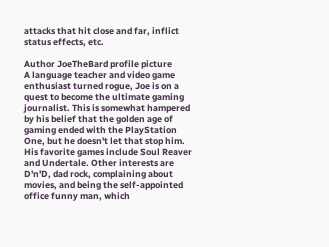attacks that hit close and far, inflict status effects, etc.

Author JoeTheBard profile picture
A language teacher and video game enthusiast turned rogue, Joe is on a quest to become the ultimate gaming journalist. This is somewhat hampered by his belief that the golden age of gaming ended with the PlayStation One, but he doesn't let that stop him. His favorite games include Soul Reaver and Undertale. Other interests are D'n'D, dad rock, complaining about movies, and being the self-appointed office funny man, which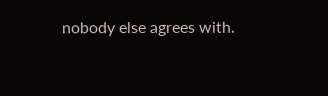nobody else agrees with.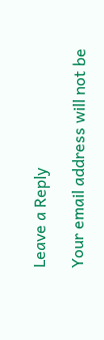Leave a Reply

Your email address will not be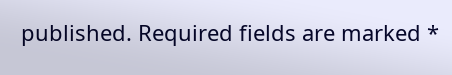published. Required fields are marked *